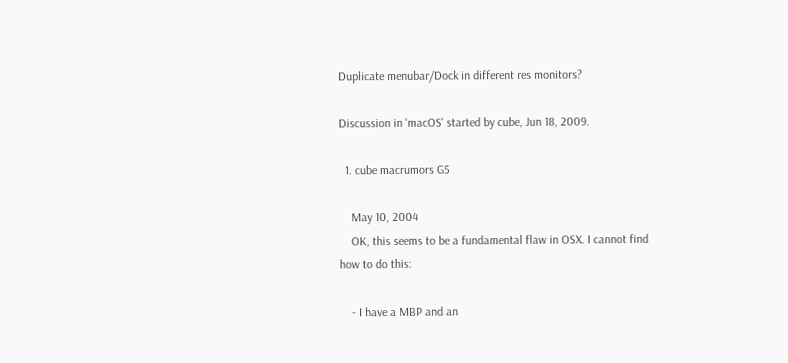Duplicate menubar/Dock in different res monitors?

Discussion in 'macOS' started by cube, Jun 18, 2009.

  1. cube macrumors G5

    May 10, 2004
    OK, this seems to be a fundamental flaw in OSX. I cannot find how to do this:

    - I have a MBP and an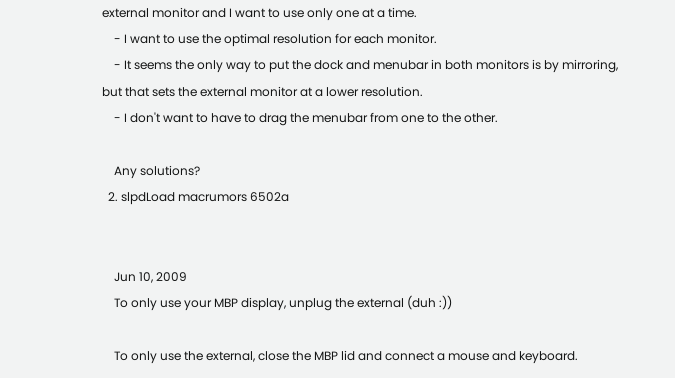external monitor and I want to use only one at a time.
    - I want to use the optimal resolution for each monitor.
    - It seems the only way to put the dock and menubar in both monitors is by mirroring, but that sets the external monitor at a lower resolution.
    - I don't want to have to drag the menubar from one to the other.

    Any solutions?
  2. slpdLoad macrumors 6502a


    Jun 10, 2009
    To only use your MBP display, unplug the external (duh :))

    To only use the external, close the MBP lid and connect a mouse and keyboard.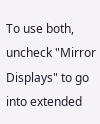To use both, uncheck "Mirror Displays" to go into extended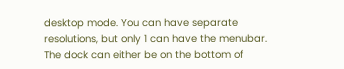desktop mode. You can have separate resolutions, but only 1 can have the menubar. The dock can either be on the bottom of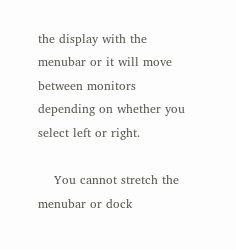the display with the menubar or it will move between monitors depending on whether you select left or right.

    You cannot stretch the menubar or dock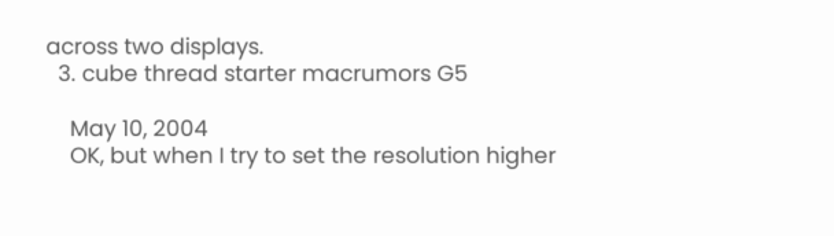across two displays.
  3. cube thread starter macrumors G5

    May 10, 2004
    OK, but when I try to set the resolution higher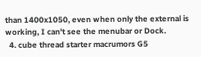than 1400x1050, even when only the external is working, I can't see the menubar or Dock.
  4. cube thread starter macrumors G5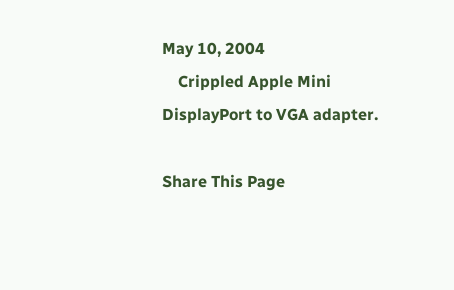May 10, 2004
    Crippled Apple Mini DisplayPort to VGA adapter.

Share This Page